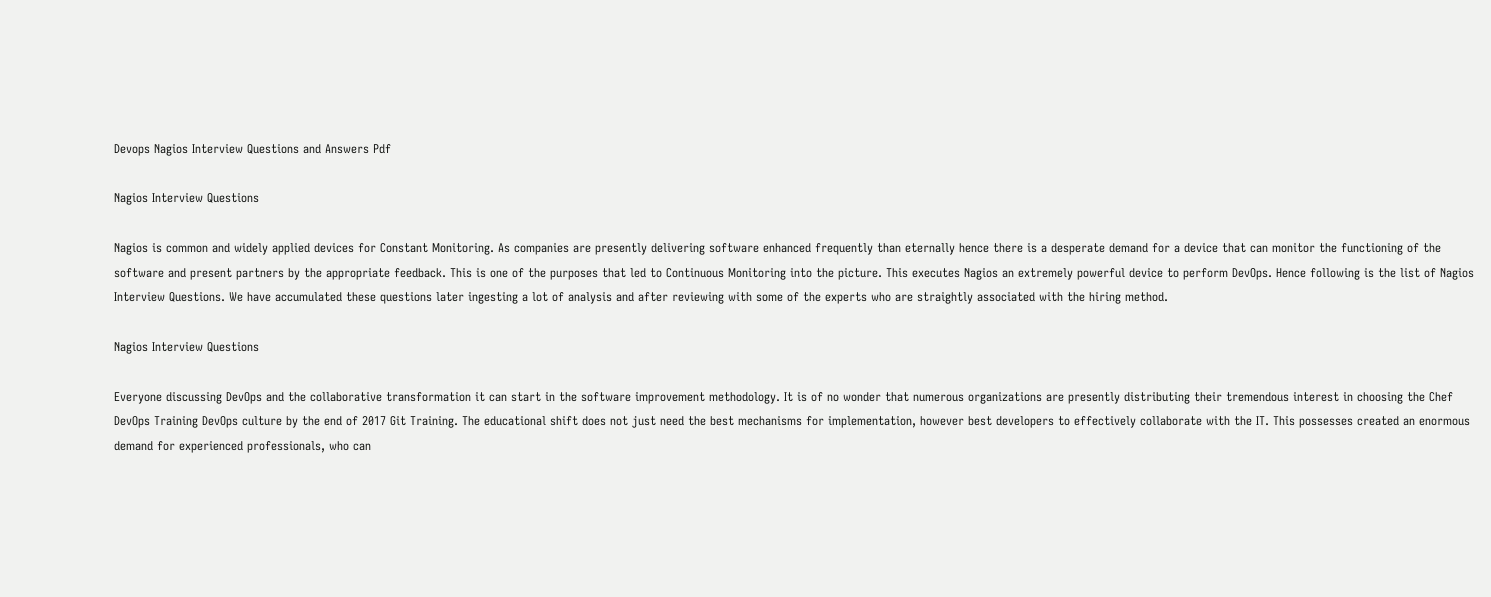Devops Nagios Interview Questions and Answers Pdf

Nagios Interview Questions

Nagios is common and widely applied devices for Constant Monitoring. As companies are presently delivering software enhanced frequently than eternally hence there is a desperate demand for a device that can monitor the functioning of the software and present partners by the appropriate feedback. This is one of the purposes that led to Continuous Monitoring into the picture. This executes Nagios an extremely powerful device to perform DevOps. Hence following is the list of Nagios Interview Questions. We have accumulated these questions later ingesting a lot of analysis and after reviewing with some of the experts who are straightly associated with the hiring method.

Nagios Interview Questions

Everyone discussing DevOps and the collaborative transformation it can start in the software improvement methodology. It is of no wonder that numerous organizations are presently distributing their tremendous interest in choosing the Chef DevOps Training DevOps culture by the end of 2017 Git Training. The educational shift does not just need the best mechanisms for implementation, however best developers to effectively collaborate with the IT. This possesses created an enormous demand for experienced professionals, who can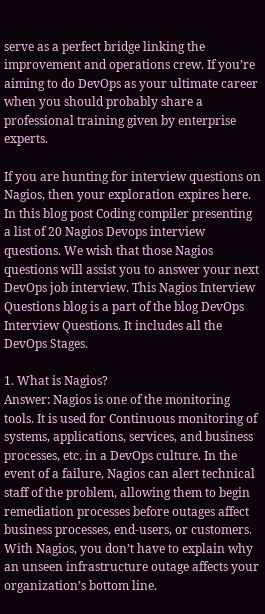serve as a perfect bridge linking the improvement and operations crew. If you’re aiming to do DevOps as your ultimate career when you should probably share a professional training given by enterprise experts.

If you are hunting for interview questions on Nagios, then your exploration expires here. In this blog post Coding compiler presenting a list of 20 Nagios Devops interview questions. We wish that those Nagios questions will assist you to answer your next DevOps job interview. This Nagios Interview Questions blog is a part of the blog DevOps Interview Questions. It includes all the DevOps Stages.

1. What is Nagios?
Answer: Nagios is one of the monitoring tools. It is used for Continuous monitoring of systems, applications, services, and business processes, etc. in a DevOps culture. In the event of a failure, Nagios can alert technical staff of the problem, allowing them to begin remediation processes before outages affect business processes, end-users, or customers. With Nagios, you don’t have to explain why an unseen infrastructure outage affects your organization’s bottom line.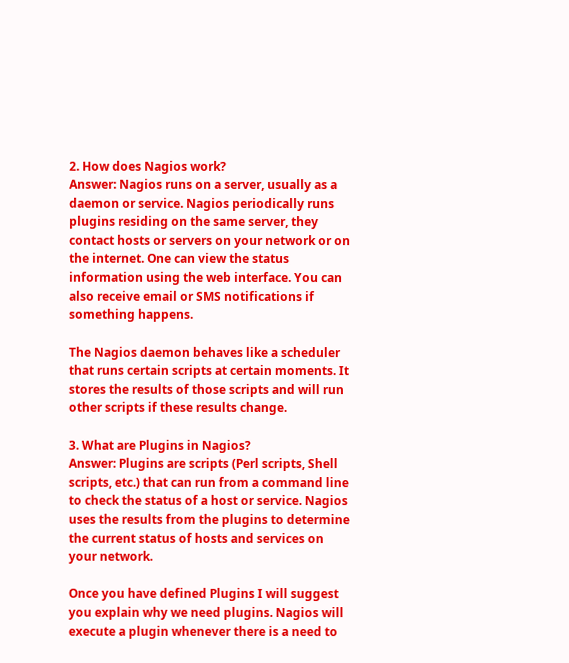2. How does Nagios work?
Answer: Nagios runs on a server, usually as a daemon or service. Nagios periodically runs plugins residing on the same server, they contact hosts or servers on your network or on the internet. One can view the status information using the web interface. You can also receive email or SMS notifications if something happens.

The Nagios daemon behaves like a scheduler that runs certain scripts at certain moments. It stores the results of those scripts and will run other scripts if these results change.

3. What are Plugins in Nagios?
Answer: Plugins are scripts (Perl scripts, Shell scripts, etc.) that can run from a command line to check the status of a host or service. Nagios uses the results from the plugins to determine the current status of hosts and services on your network.

Once you have defined Plugins I will suggest you explain why we need plugins. Nagios will execute a plugin whenever there is a need to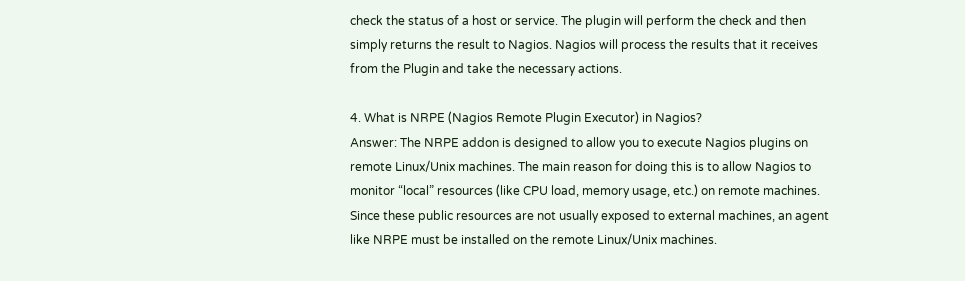check the status of a host or service. The plugin will perform the check and then simply returns the result to Nagios. Nagios will process the results that it receives from the Plugin and take the necessary actions.

4. What is NRPE (Nagios Remote Plugin Executor) in Nagios?
Answer: The NRPE addon is designed to allow you to execute Nagios plugins on remote Linux/Unix machines. The main reason for doing this is to allow Nagios to monitor “local” resources (like CPU load, memory usage, etc.) on remote machines. Since these public resources are not usually exposed to external machines, an agent like NRPE must be installed on the remote Linux/Unix machines.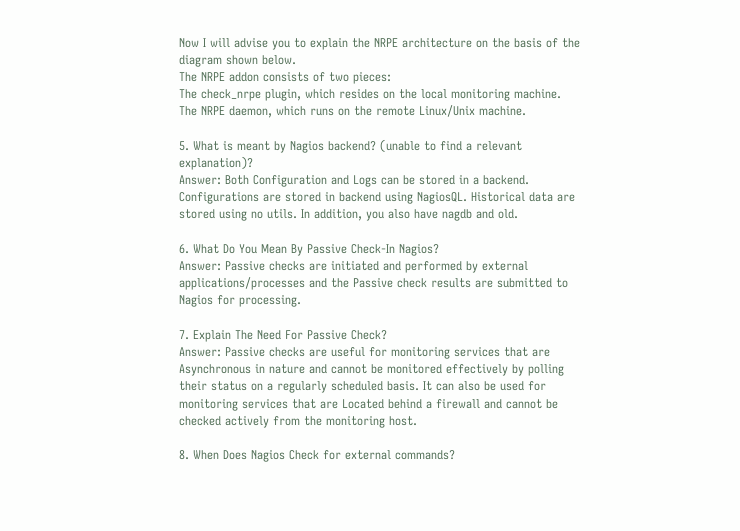Now I will advise you to explain the NRPE architecture on the basis of the diagram shown below.
The NRPE addon consists of two pieces:
The check_nrpe plugin, which resides on the local monitoring machine.
The NRPE daemon, which runs on the remote Linux/Unix machine.

5. What is meant by Nagios backend? (unable to find a relevant explanation)?
Answer: Both Configuration and Logs can be stored in a backend. Configurations are stored in backend using NagiosQL. Historical data are stored using no utils. In addition, you also have nagdb and old.

6. What Do You Mean By Passive Check-In Nagios?
Answer: Passive checks are initiated and performed by external applications/processes and the Passive check results are submitted to Nagios for processing.

7. Explain The Need For Passive Check?
Answer: Passive checks are useful for monitoring services that are Asynchronous in nature and cannot be monitored effectively by polling their status on a regularly scheduled basis. It can also be used for monitoring services that are Located behind a firewall and cannot be checked actively from the monitoring host.

8. When Does Nagios Check for external commands?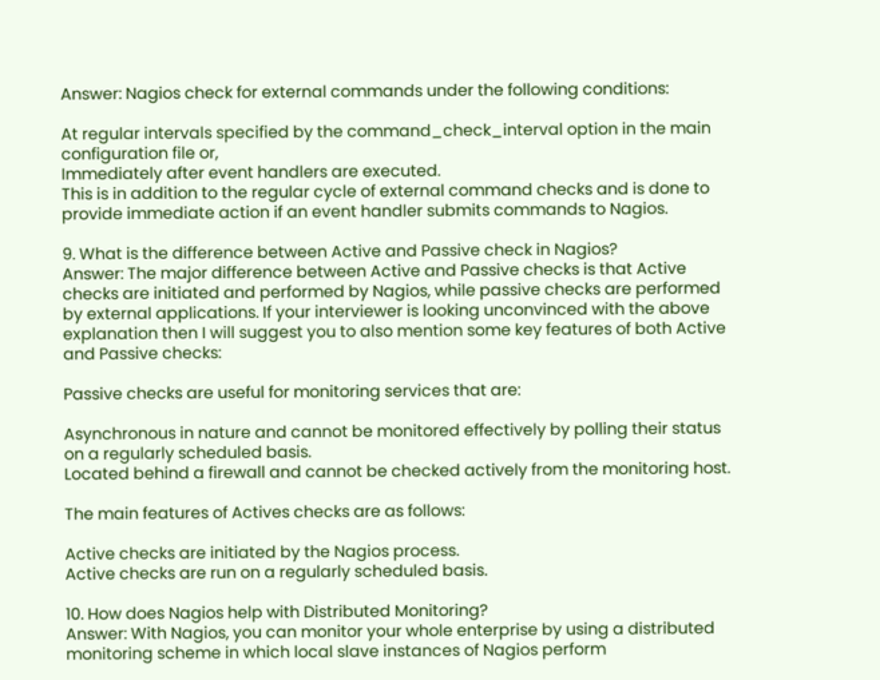Answer: Nagios check for external commands under the following conditions:

At regular intervals specified by the command_check_interval option in the main configuration file or,
Immediately after event handlers are executed.
This is in addition to the regular cycle of external command checks and is done to provide immediate action if an event handler submits commands to Nagios.

9. What is the difference between Active and Passive check in Nagios?
Answer: The major difference between Active and Passive checks is that Active checks are initiated and performed by Nagios, while passive checks are performed by external applications. If your interviewer is looking unconvinced with the above explanation then I will suggest you to also mention some key features of both Active and Passive checks:

Passive checks are useful for monitoring services that are:

Asynchronous in nature and cannot be monitored effectively by polling their status on a regularly scheduled basis.
Located behind a firewall and cannot be checked actively from the monitoring host.

The main features of Actives checks are as follows:

Active checks are initiated by the Nagios process.
Active checks are run on a regularly scheduled basis.

10. How does Nagios help with Distributed Monitoring?
Answer: With Nagios, you can monitor your whole enterprise by using a distributed monitoring scheme in which local slave instances of Nagios perform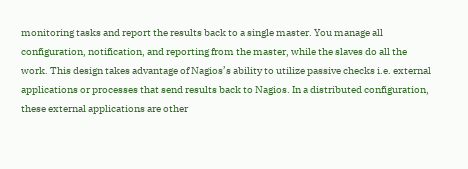monitoring tasks and report the results back to a single master. You manage all configuration, notification, and reporting from the master, while the slaves do all the work. This design takes advantage of Nagios’s ability to utilize passive checks i.e. external applications or processes that send results back to Nagios. In a distributed configuration, these external applications are other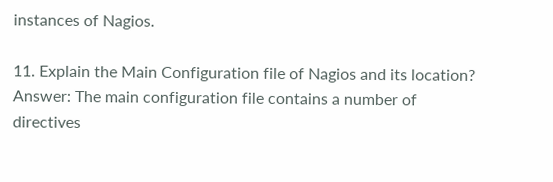instances of Nagios.

11. Explain the Main Configuration file of Nagios and its location?
Answer: The main configuration file contains a number of directives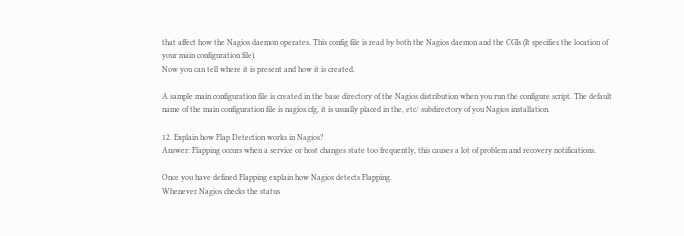that affect how the Nagios daemon operates. This config file is read by both the Nagios daemon and the CGIs (It specifies the location of your main configuration file).
Now you can tell where it is present and how it is created.

A sample main configuration file is created in the base directory of the Nagios distribution when you run the configure script. The default name of the main configuration file is nagios.cfg, it is usually placed in the, etc/ subdirectory of you Nagios installation.

12. Explain how Flap Detection works in Nagios?
Answer: Flapping occurs when a service or host changes state too frequently, this causes a lot of problem and recovery notifications.

Once you have defined Flapping explain how Nagios detects Flapping.
Whenever Nagios checks the status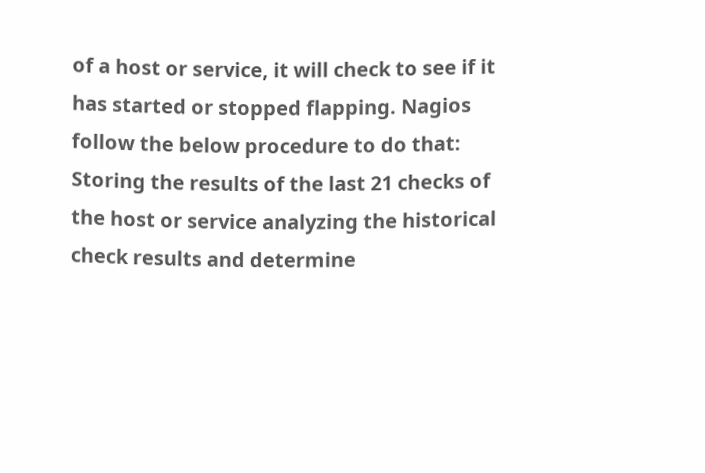of a host or service, it will check to see if it has started or stopped flapping. Nagios follow the below procedure to do that:
Storing the results of the last 21 checks of the host or service analyzing the historical check results and determine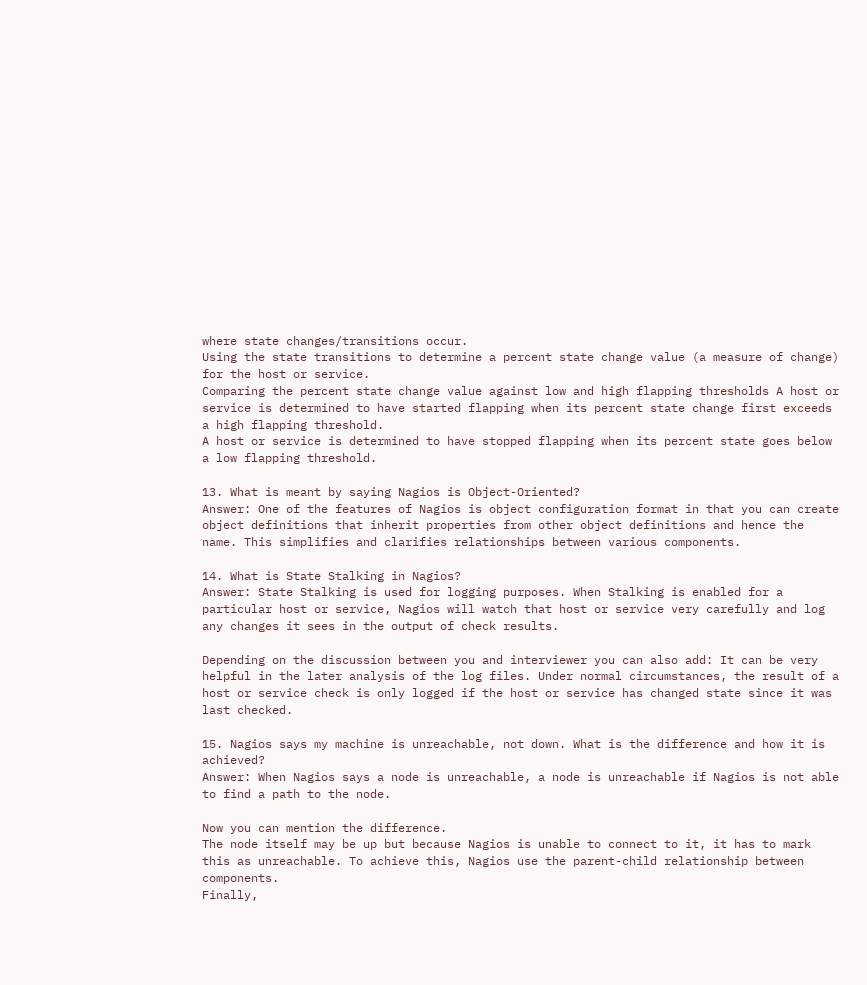where state changes/transitions occur.
Using the state transitions to determine a percent state change value (a measure of change) for the host or service.
Comparing the percent state change value against low and high flapping thresholds A host or service is determined to have started flapping when its percent state change first exceeds a high flapping threshold.
A host or service is determined to have stopped flapping when its percent state goes below a low flapping threshold.

13. What is meant by saying Nagios is Object-Oriented?
Answer: One of the features of Nagios is object configuration format in that you can create object definitions that inherit properties from other object definitions and hence the name. This simplifies and clarifies relationships between various components.

14. What is State Stalking in Nagios?
Answer: State Stalking is used for logging purposes. When Stalking is enabled for a particular host or service, Nagios will watch that host or service very carefully and log any changes it sees in the output of check results.

Depending on the discussion between you and interviewer you can also add: It can be very helpful in the later analysis of the log files. Under normal circumstances, the result of a host or service check is only logged if the host or service has changed state since it was last checked.

15. Nagios says my machine is unreachable, not down. What is the difference and how it is achieved?
Answer: When Nagios says a node is unreachable, a node is unreachable if Nagios is not able to find a path to the node.

Now you can mention the difference.
The node itself may be up but because Nagios is unable to connect to it, it has to mark this as unreachable. To achieve this, Nagios use the parent-child relationship between components.
Finally,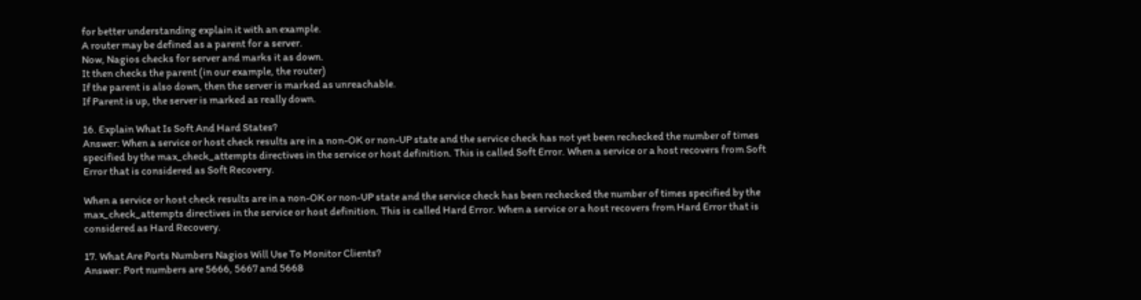for better understanding explain it with an example.
A router may be defined as a parent for a server.
Now, Nagios checks for server and marks it as down.
It then checks the parent (in our example, the router)
If the parent is also down, then the server is marked as unreachable.
If Parent is up, the server is marked as really down.

16. Explain What Is Soft And Hard States?
Answer: When a service or host check results are in a non-OK or non-UP state and the service check has not yet been rechecked the number of times specified by the max_check_attempts directives in the service or host definition. This is called Soft Error. When a service or a host recovers from Soft Error that is considered as Soft Recovery.

When a service or host check results are in a non-OK or non-UP state and the service check has been rechecked the number of times specified by the max_check_attempts directives in the service or host definition. This is called Hard Error. When a service or a host recovers from Hard Error that is considered as Hard Recovery.

17. What Are Ports Numbers Nagios Will Use To Monitor Clients?
Answer: Port numbers are 5666, 5667 and 5668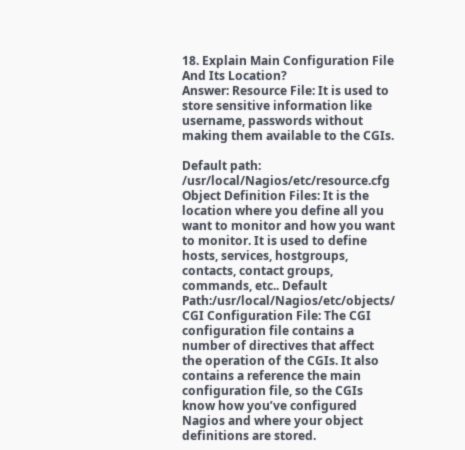18. Explain Main Configuration File And Its Location?
Answer: Resource File: It is used to store sensitive information like username, passwords without making them available to the CGIs.

Default path: /usr/local/Nagios/etc/resource.cfg
Object Definition Files: It is the location where you define all you want to monitor and how you want to monitor. It is used to define hosts, services, hostgroups, contacts, contact groups, commands, etc.. Default Path:/usr/local/Nagios/etc/objects/
CGI Configuration File: The CGI configuration file contains a number of directives that affect the operation of the CGIs. It also contains a reference the main configuration file, so the CGIs know how you’ve configured Nagios and where your object definitions are stored.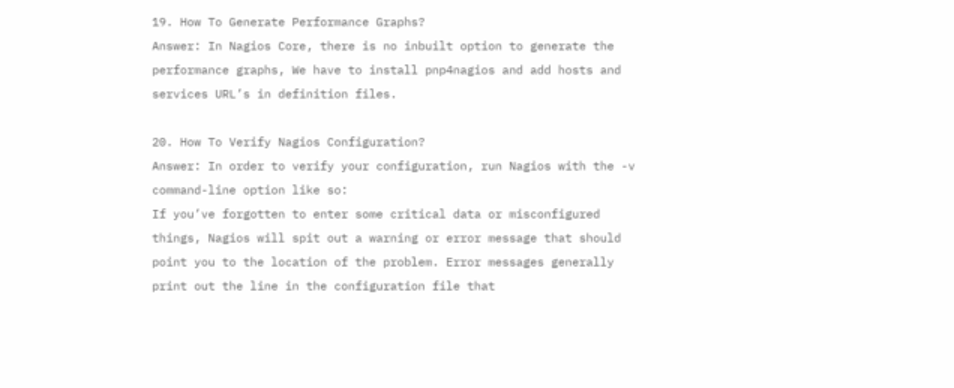19. How To Generate Performance Graphs?
Answer: In Nagios Core, there is no inbuilt option to generate the performance graphs, We have to install pnp4nagios and add hosts and services URL’s in definition files.

20. How To Verify Nagios Configuration?
Answer: In order to verify your configuration, run Nagios with the -v command-line option like so:
If you’ve forgotten to enter some critical data or misconfigured things, Nagios will spit out a warning or error message that should point you to the location of the problem. Error messages generally print out the line in the configuration file that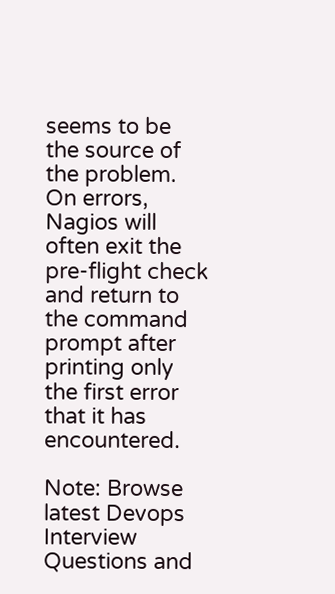seems to be the source of the problem. On errors, Nagios will often exit the pre-flight check and return to the command prompt after printing only the first error that it has encountered.

Note: Browse latest Devops Interview Questions and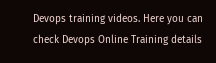Devops training videos. Here you can check Devops Online Training details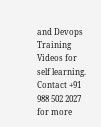and Devops Training Videos for self learning. Contact +91 988 502 2027 for more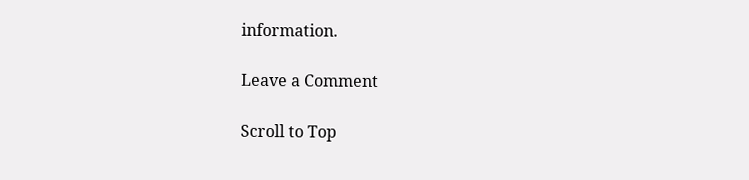information.

Leave a Comment

Scroll to Top